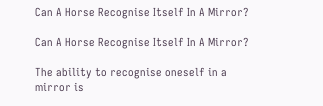Can A Horse Recognise Itself In A Mirror?

Can A Horse Recognise Itself In A Mirror?

The ability to recognise oneself in a mirror is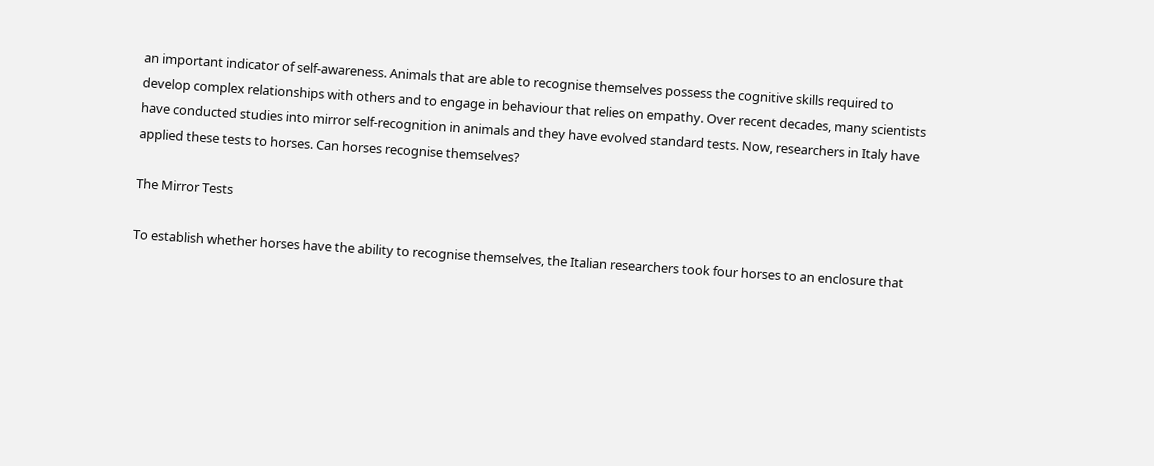an important indicator of self-awareness. Animals that are able to recognise themselves possess the cognitive skills required to develop complex relationships with others and to engage in behaviour that relies on empathy. Over recent decades, many scientists have conducted studies into mirror self-recognition in animals and they have evolved standard tests. Now, researchers in Italy have applied these tests to horses. Can horses recognise themselves?

The Mirror Tests

To establish whether horses have the ability to recognise themselves, the Italian researchers took four horses to an enclosure that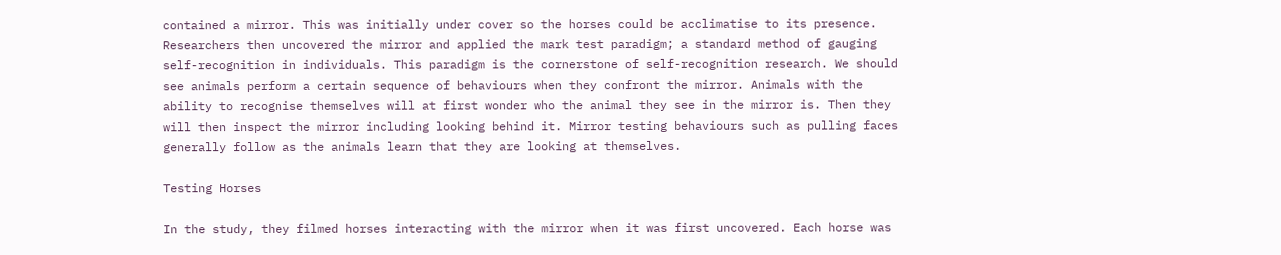contained a mirror. This was initially under cover so the horses could be acclimatise to its presence. Researchers then uncovered the mirror and applied the mark test paradigm; a standard method of gauging self-recognition in individuals. This paradigm is the cornerstone of self-recognition research. We should see animals perform a certain sequence of behaviours when they confront the mirror. Animals with the ability to recognise themselves will at first wonder who the animal they see in the mirror is. Then they will then inspect the mirror including looking behind it. Mirror testing behaviours such as pulling faces generally follow as the animals learn that they are looking at themselves.

Testing Horses

In the study, they filmed horses interacting with the mirror when it was first uncovered. Each horse was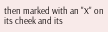then marked with an "X" on its cheek and its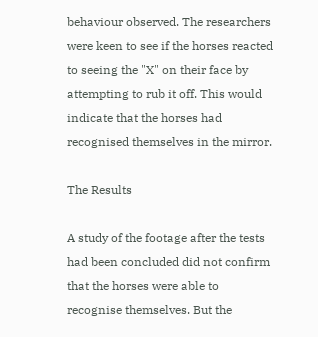behaviour observed. The researchers were keen to see if the horses reacted to seeing the "X" on their face by attempting to rub it off. This would indicate that the horses had recognised themselves in the mirror.

The Results

A study of the footage after the tests had been concluded did not confirm that the horses were able to recognise themselves. But the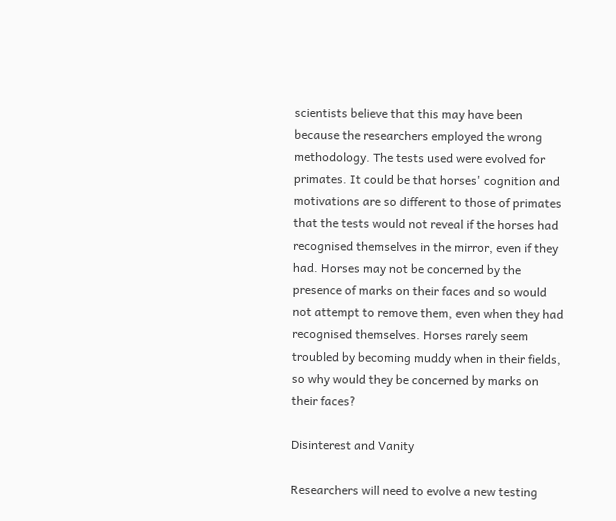scientists believe that this may have been because the researchers employed the wrong methodology. The tests used were evolved for primates. It could be that horses' cognition and motivations are so different to those of primates that the tests would not reveal if the horses had recognised themselves in the mirror, even if they had. Horses may not be concerned by the presence of marks on their faces and so would not attempt to remove them, even when they had recognised themselves. Horses rarely seem troubled by becoming muddy when in their fields, so why would they be concerned by marks on their faces?

Disinterest and Vanity

Researchers will need to evolve a new testing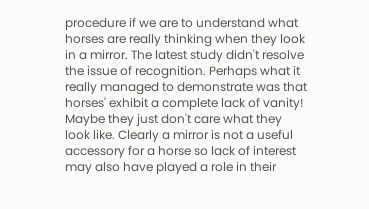procedure if we are to understand what horses are really thinking when they look in a mirror. The latest study didn't resolve the issue of recognition. Perhaps what it really managed to demonstrate was that horses' exhibit a complete lack of vanity! Maybe they just don't care what they look like. Clearly a mirror is not a useful accessory for a horse so lack of interest may also have played a role in their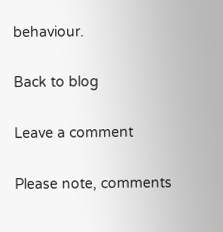behaviour.

Back to blog

Leave a comment

Please note, comments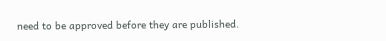need to be approved before they are published.